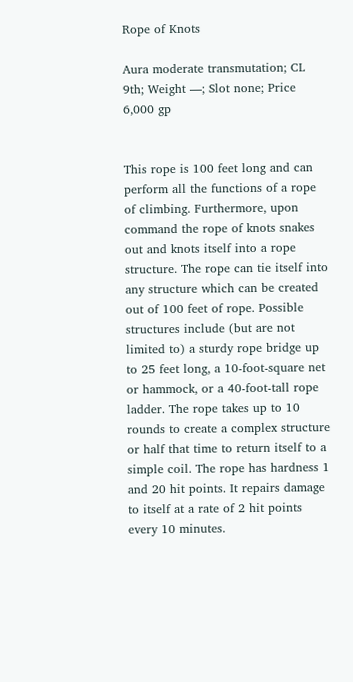Rope of Knots

Aura moderate transmutation; CL 9th; Weight —; Slot none; Price 6,000 gp


This rope is 100 feet long and can perform all the functions of a rope of climbing. Furthermore, upon command the rope of knots snakes out and knots itself into a rope structure. The rope can tie itself into any structure which can be created out of 100 feet of rope. Possible structures include (but are not limited to) a sturdy rope bridge up to 25 feet long, a 10-foot-square net or hammock, or a 40-foot-tall rope ladder. The rope takes up to 10 rounds to create a complex structure or half that time to return itself to a simple coil. The rope has hardness 1 and 20 hit points. It repairs damage to itself at a rate of 2 hit points every 10 minutes.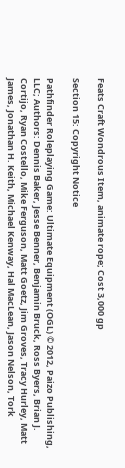Feats Craft Wondrous Item, animate rope; Cost 3,000 gp

Section 15: Copyright Notice

Pathfinder Roleplaying Game: Ultimate Equipment (OGL) © 2012, Paizo Publishing, LLC; Authors: Dennis Baker, Jesse Benner, Benjamin Bruck, Ross Byers, Brian J. Cortijo, Ryan Costello, Mike Ferguson, Matt Goetz, Jim Groves, Tracy Hurley, Matt James, Jonathan H. Keith, Michael Kenway, Hal MacLean, Jason Nelson, Tork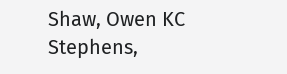Shaw, Owen KC Stephens,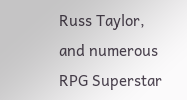Russ Taylor, and numerous RPG Superstar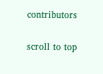contributors

scroll to top